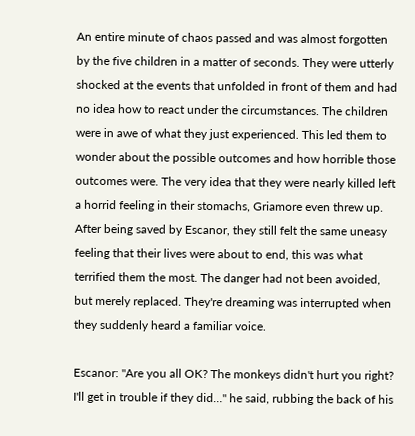An entire minute of chaos passed and was almost forgotten by the five children in a matter of seconds. They were utterly shocked at the events that unfolded in front of them and had no idea how to react under the circumstances. The children were in awe of what they just experienced. This led them to wonder about the possible outcomes and how horrible those outcomes were. The very idea that they were nearly killed left a horrid feeling in their stomachs, Griamore even threw up. After being saved by Escanor, they still felt the same uneasy feeling that their lives were about to end, this was what terrified them the most. The danger had not been avoided, but merely replaced. They're dreaming was interrupted when they suddenly heard a familiar voice.

Escanor: "Are you all OK? The monkeys didn't hurt you right? I'll get in trouble if they did…" he said, rubbing the back of his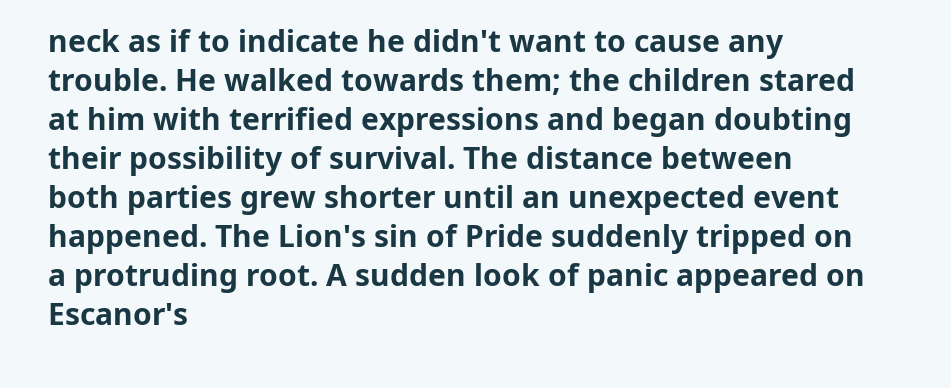neck as if to indicate he didn't want to cause any trouble. He walked towards them; the children stared at him with terrified expressions and began doubting their possibility of survival. The distance between both parties grew shorter until an unexpected event happened. The Lion's sin of Pride suddenly tripped on a protruding root. A sudden look of panic appeared on Escanor's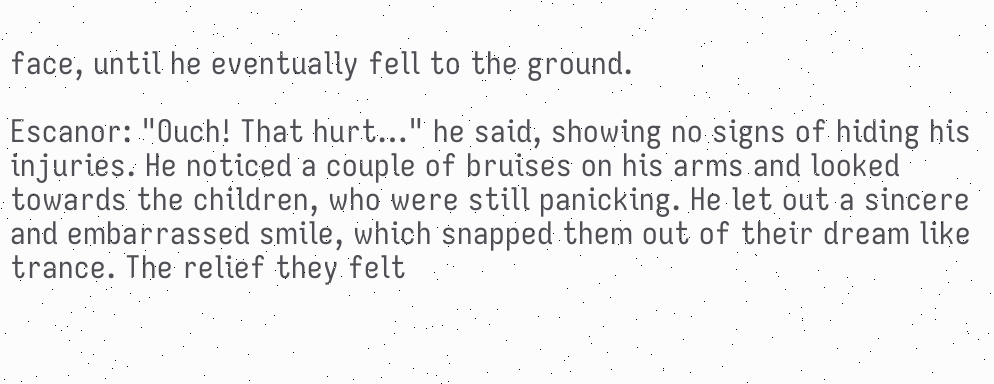face, until he eventually fell to the ground.

Escanor: "Ouch! That hurt…" he said, showing no signs of hiding his injuries. He noticed a couple of bruises on his arms and looked towards the children, who were still panicking. He let out a sincere and embarrassed smile, which snapped them out of their dream like trance. The relief they felt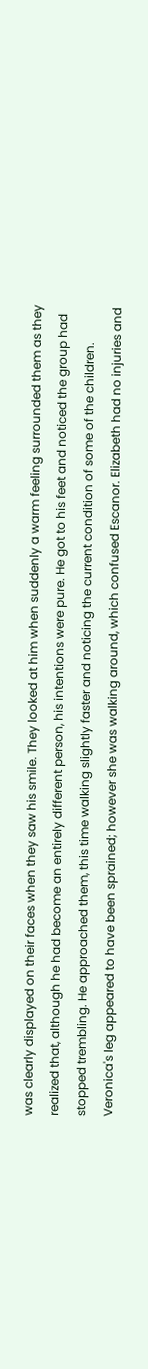was clearly displayed on their faces when they saw his smile. They looked at him when suddenly a warm feeling surrounded them as they realized that, although he had become an entirely different person, his intentions were pure. He got to his feet and noticed the group had stopped trembling. He approached them, this time walking slightly faster and noticing the current condition of some of the children. Veronica's leg appeared to have been sprained; however she was walking around, which confused Escanor. Elizabeth had no injuries and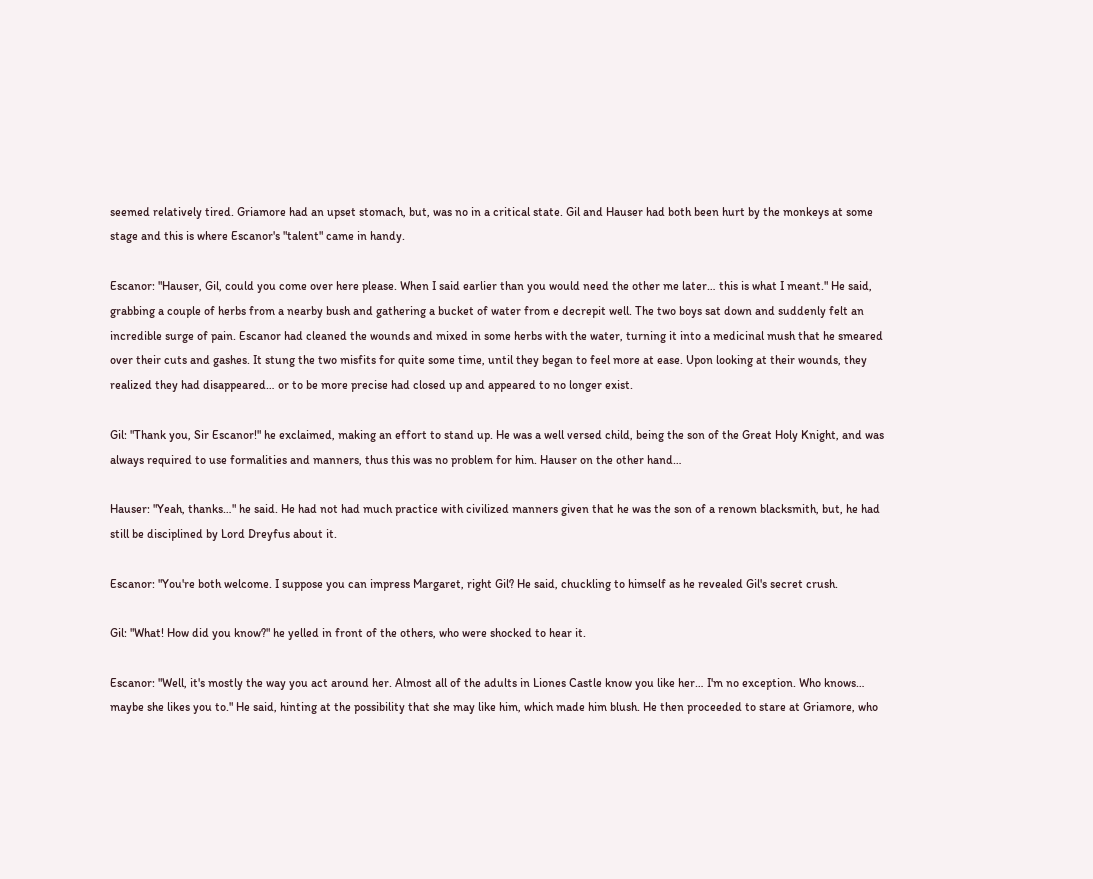seemed relatively tired. Griamore had an upset stomach, but, was no in a critical state. Gil and Hauser had both been hurt by the monkeys at some stage and this is where Escanor's "talent" came in handy.

Escanor: "Hauser, Gil, could you come over here please. When I said earlier than you would need the other me later… this is what I meant." He said, grabbing a couple of herbs from a nearby bush and gathering a bucket of water from e decrepit well. The two boys sat down and suddenly felt an incredible surge of pain. Escanor had cleaned the wounds and mixed in some herbs with the water, turning it into a medicinal mush that he smeared over their cuts and gashes. It stung the two misfits for quite some time, until they began to feel more at ease. Upon looking at their wounds, they realized they had disappeared… or to be more precise had closed up and appeared to no longer exist.

Gil: "Thank you, Sir Escanor!" he exclaimed, making an effort to stand up. He was a well versed child, being the son of the Great Holy Knight, and was always required to use formalities and manners, thus this was no problem for him. Hauser on the other hand…

Hauser: "Yeah, thanks…" he said. He had not had much practice with civilized manners given that he was the son of a renown blacksmith, but, he had still be disciplined by Lord Dreyfus about it.

Escanor: "You're both welcome. I suppose you can impress Margaret, right Gil? He said, chuckling to himself as he revealed Gil's secret crush.

Gil: "What! How did you know?" he yelled in front of the others, who were shocked to hear it.

Escanor: "Well, it's mostly the way you act around her. Almost all of the adults in Liones Castle know you like her… I'm no exception. Who knows… maybe she likes you to." He said, hinting at the possibility that she may like him, which made him blush. He then proceeded to stare at Griamore, who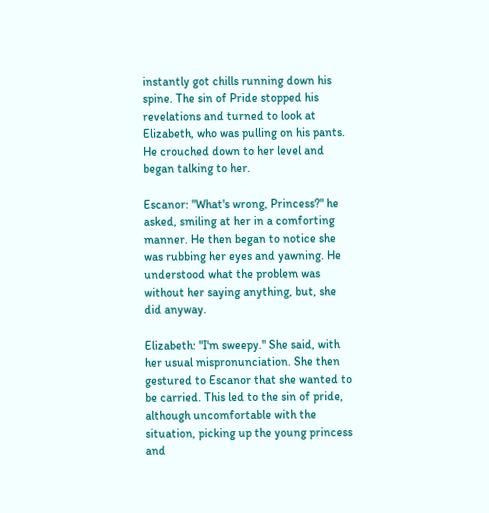instantly got chills running down his spine. The sin of Pride stopped his revelations and turned to look at Elizabeth, who was pulling on his pants. He crouched down to her level and began talking to her.

Escanor: "What's wrong, Princess?" he asked, smiling at her in a comforting manner. He then began to notice she was rubbing her eyes and yawning. He understood what the problem was without her saying anything, but, she did anyway.

Elizabeth: "I'm sweepy." She said, with her usual mispronunciation. She then gestured to Escanor that she wanted to be carried. This led to the sin of pride, although uncomfortable with the situation, picking up the young princess and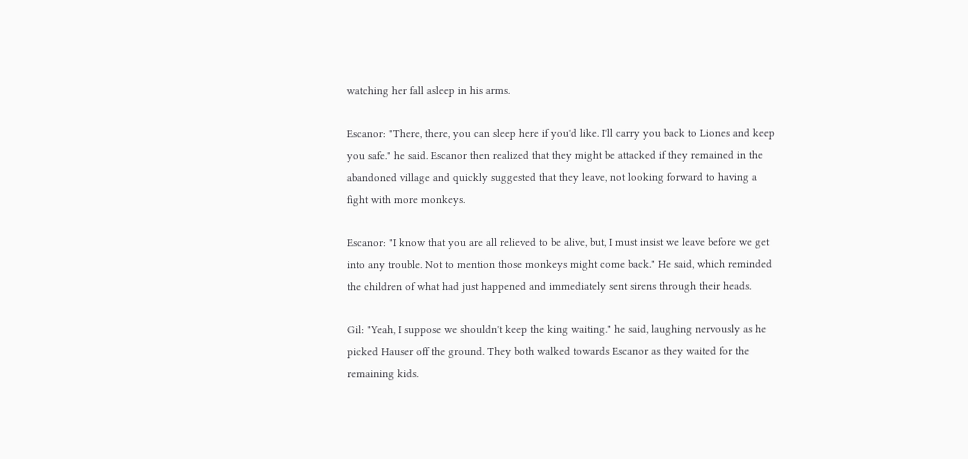watching her fall asleep in his arms.

Escanor: "There, there, you can sleep here if you'd like. I'll carry you back to Liones and keep you safe." he said. Escanor then realized that they might be attacked if they remained in the abandoned village and quickly suggested that they leave, not looking forward to having a fight with more monkeys.

Escanor: "I know that you are all relieved to be alive, but, I must insist we leave before we get into any trouble. Not to mention those monkeys might come back." He said, which reminded the children of what had just happened and immediately sent sirens through their heads.

Gil: "Yeah, I suppose we shouldn't keep the king waiting." he said, laughing nervously as he picked Hauser off the ground. They both walked towards Escanor as they waited for the remaining kids.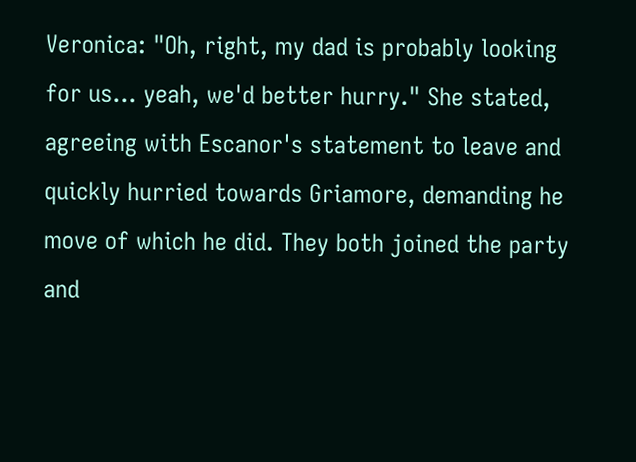Veronica: "Oh, right, my dad is probably looking for us… yeah, we'd better hurry." She stated, agreeing with Escanor's statement to leave and quickly hurried towards Griamore, demanding he move of which he did. They both joined the party and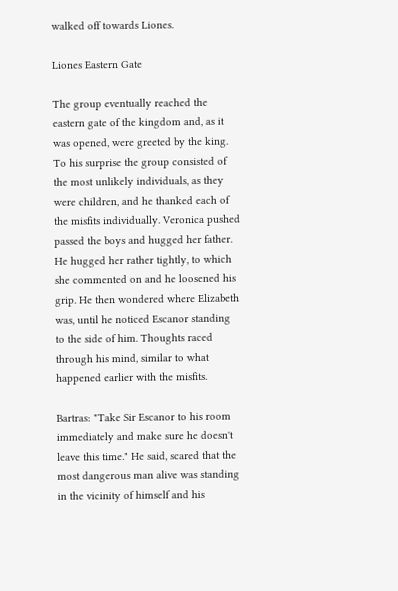walked off towards Liones.

Liones Eastern Gate

The group eventually reached the eastern gate of the kingdom and, as it was opened, were greeted by the king. To his surprise the group consisted of the most unlikely individuals, as they were children, and he thanked each of the misfits individually. Veronica pushed passed the boys and hugged her father. He hugged her rather tightly, to which she commented on and he loosened his grip. He then wondered where Elizabeth was, until he noticed Escanor standing to the side of him. Thoughts raced through his mind, similar to what happened earlier with the misfits.

Bartras: "Take Sir Escanor to his room immediately and make sure he doesn't leave this time." He said, scared that the most dangerous man alive was standing in the vicinity of himself and his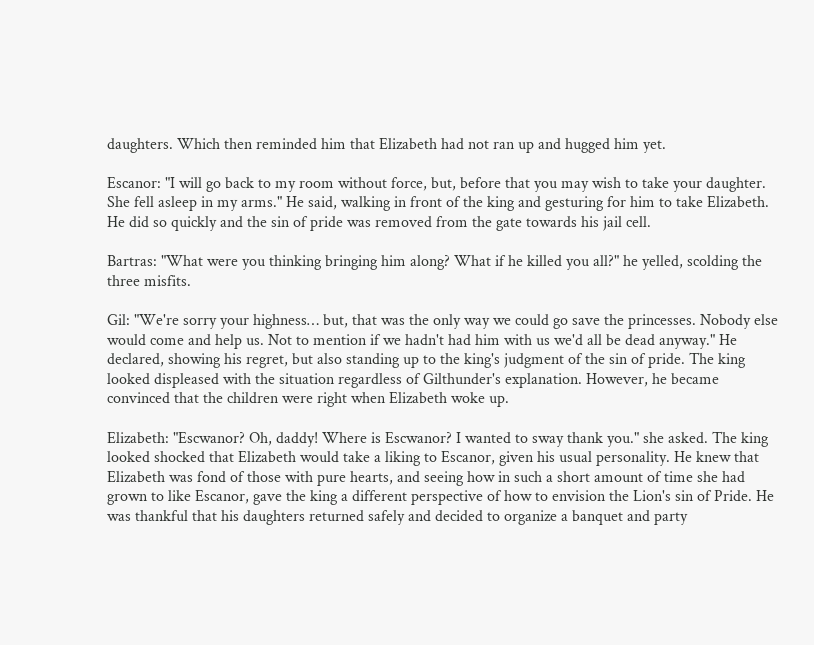daughters. Which then reminded him that Elizabeth had not ran up and hugged him yet.

Escanor: "I will go back to my room without force, but, before that you may wish to take your daughter. She fell asleep in my arms." He said, walking in front of the king and gesturing for him to take Elizabeth. He did so quickly and the sin of pride was removed from the gate towards his jail cell.

Bartras: "What were you thinking bringing him along? What if he killed you all?" he yelled, scolding the three misfits.

Gil: "We're sorry your highness… but, that was the only way we could go save the princesses. Nobody else would come and help us. Not to mention if we hadn't had him with us we'd all be dead anyway." He declared, showing his regret, but also standing up to the king's judgment of the sin of pride. The king looked displeased with the situation regardless of Gilthunder's explanation. However, he became convinced that the children were right when Elizabeth woke up.

Elizabeth: "Escwanor? Oh, daddy! Where is Escwanor? I wanted to sway thank you." she asked. The king looked shocked that Elizabeth would take a liking to Escanor, given his usual personality. He knew that Elizabeth was fond of those with pure hearts, and seeing how in such a short amount of time she had grown to like Escanor, gave the king a different perspective of how to envision the Lion's sin of Pride. He was thankful that his daughters returned safely and decided to organize a banquet and party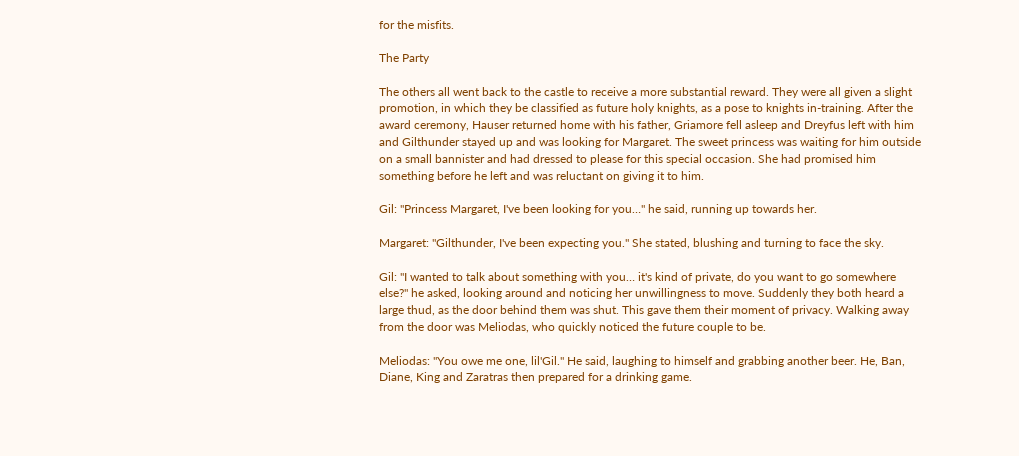for the misfits.

The Party

The others all went back to the castle to receive a more substantial reward. They were all given a slight promotion, in which they be classified as future holy knights, as a pose to knights in-training. After the award ceremony, Hauser returned home with his father, Griamore fell asleep and Dreyfus left with him and Gilthunder stayed up and was looking for Margaret. The sweet princess was waiting for him outside on a small bannister and had dressed to please for this special occasion. She had promised him something before he left and was reluctant on giving it to him.

Gil: "Princess Margaret, I've been looking for you…" he said, running up towards her.

Margaret: "Gilthunder, I've been expecting you." She stated, blushing and turning to face the sky.

Gil: "I wanted to talk about something with you… it's kind of private, do you want to go somewhere else?" he asked, looking around and noticing her unwillingness to move. Suddenly they both heard a large thud, as the door behind them was shut. This gave them their moment of privacy. Walking away from the door was Meliodas, who quickly noticed the future couple to be.

Meliodas: "You owe me one, lil'Gil." He said, laughing to himself and grabbing another beer. He, Ban, Diane, King and Zaratras then prepared for a drinking game.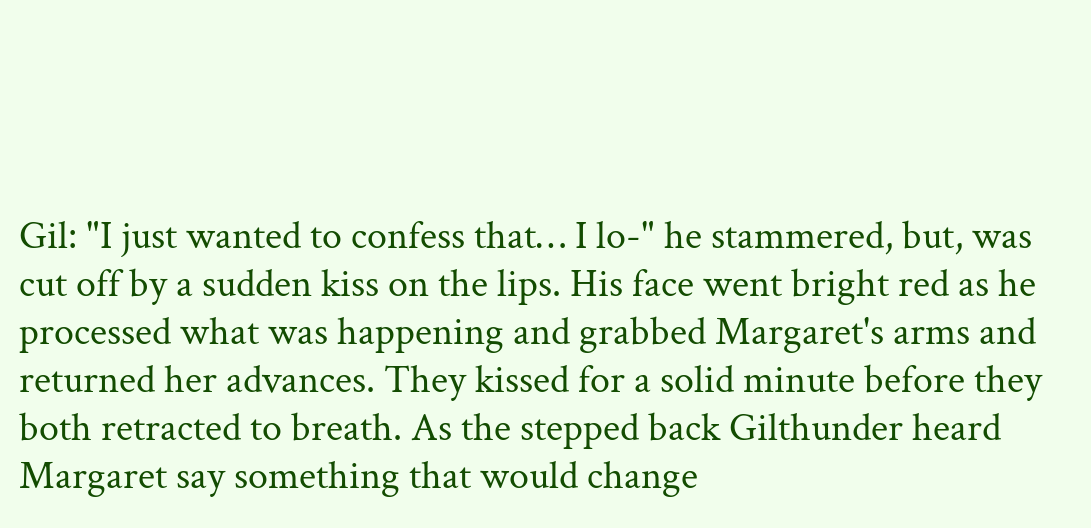Gil: "I just wanted to confess that… I lo-" he stammered, but, was cut off by a sudden kiss on the lips. His face went bright red as he processed what was happening and grabbed Margaret's arms and returned her advances. They kissed for a solid minute before they both retracted to breath. As the stepped back Gilthunder heard Margaret say something that would change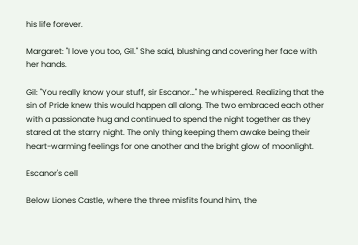his life forever.

Margaret: "I love you too, Gil." She said, blushing and covering her face with her hands.

Gil: "You really know your stuff, sir Escanor…" he whispered. Realizing that the sin of Pride knew this would happen all along. The two embraced each other with a passionate hug and continued to spend the night together as they stared at the starry night. The only thing keeping them awake being their heart-warming feelings for one another and the bright glow of moonlight.

Escanor's cell

Below Liones Castle, where the three misfits found him, the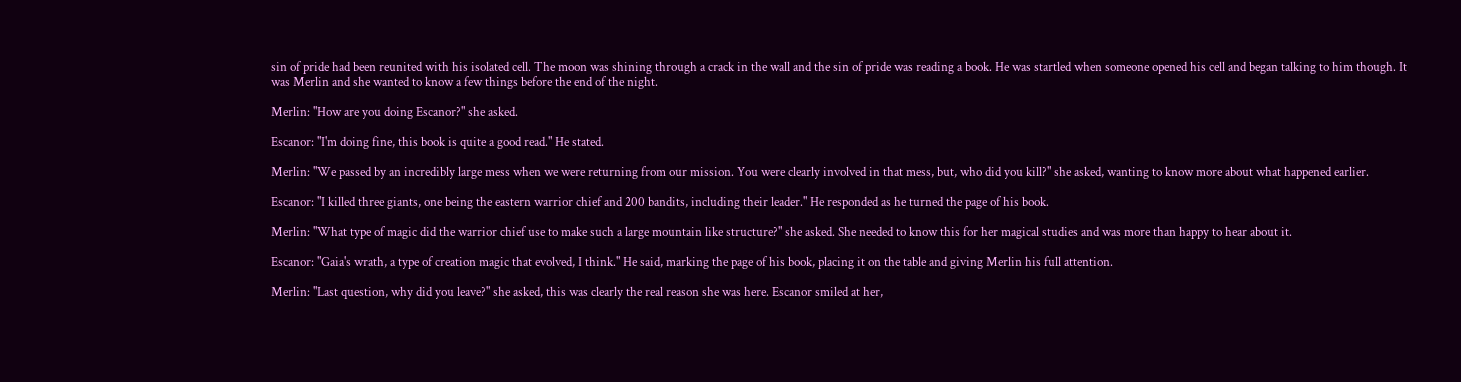sin of pride had been reunited with his isolated cell. The moon was shining through a crack in the wall and the sin of pride was reading a book. He was startled when someone opened his cell and began talking to him though. It was Merlin and she wanted to know a few things before the end of the night.

Merlin: "How are you doing Escanor?" she asked.

Escanor: "I'm doing fine, this book is quite a good read." He stated.

Merlin: "We passed by an incredibly large mess when we were returning from our mission. You were clearly involved in that mess, but, who did you kill?" she asked, wanting to know more about what happened earlier.

Escanor: "I killed three giants, one being the eastern warrior chief and 200 bandits, including their leader." He responded as he turned the page of his book.

Merlin: "What type of magic did the warrior chief use to make such a large mountain like structure?" she asked. She needed to know this for her magical studies and was more than happy to hear about it.

Escanor: "Gaia's wrath, a type of creation magic that evolved, I think." He said, marking the page of his book, placing it on the table and giving Merlin his full attention.

Merlin: "Last question, why did you leave?" she asked, this was clearly the real reason she was here. Escanor smiled at her,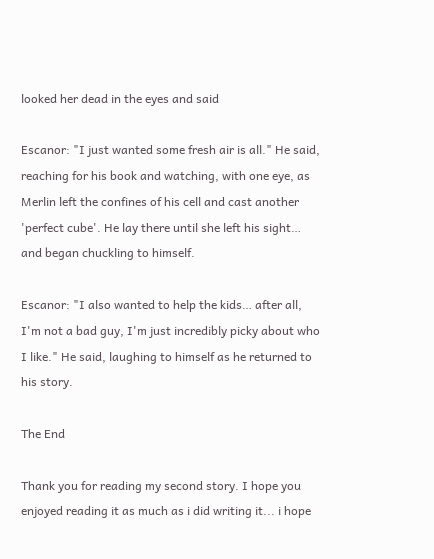looked her dead in the eyes and said

Escanor: "I just wanted some fresh air is all." He said, reaching for his book and watching, with one eye, as Merlin left the confines of his cell and cast another 'perfect cube'. He lay there until she left his sight… and began chuckling to himself.

Escanor: "I also wanted to help the kids… after all, I'm not a bad guy, I'm just incredibly picky about who I like." He said, laughing to himself as he returned to his story.

The End

Thank you for reading my second story. I hope you enjoyed reading it as much as i did writing it... i hope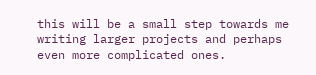this will be a small step towards me writing larger projects and perhaps even more complicated ones.